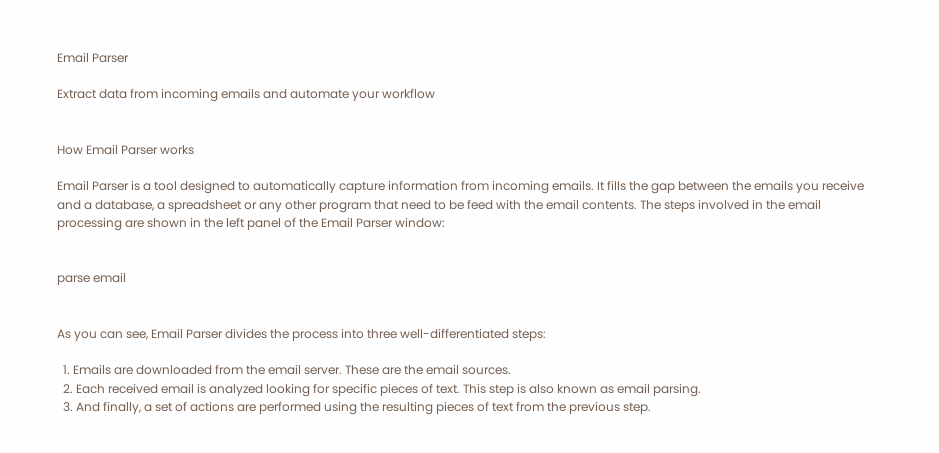Email Parser

Extract data from incoming emails and automate your workflow


How Email Parser works

Email Parser is a tool designed to automatically capture information from incoming emails. It fills the gap between the emails you receive and a database, a spreadsheet or any other program that need to be feed with the email contents. The steps involved in the email processing are shown in the left panel of the Email Parser window:


parse email


As you can see, Email Parser divides the process into three well-differentiated steps:

  1. Emails are downloaded from the email server. These are the email sources.
  2. Each received email is analyzed looking for specific pieces of text. This step is also known as email parsing.
  3. And finally, a set of actions are performed using the resulting pieces of text from the previous step.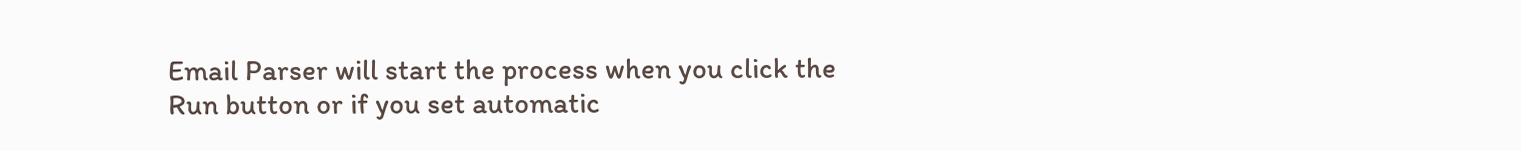Email Parser will start the process when you click the Run button or if you set automatic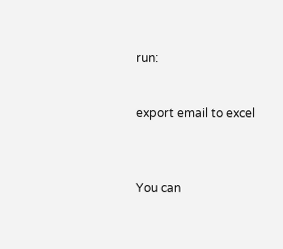run:


export email to excel



You can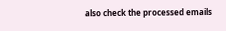also check the processed emails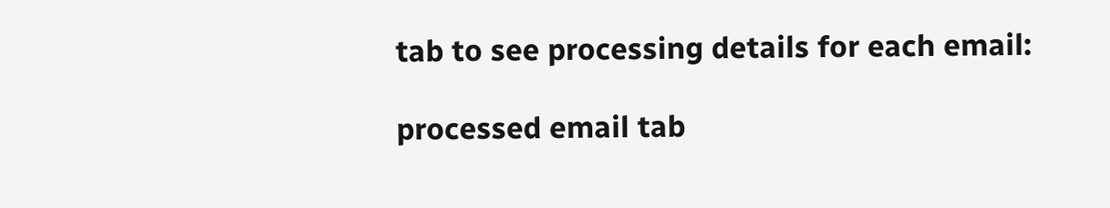tab to see processing details for each email:

processed email tab